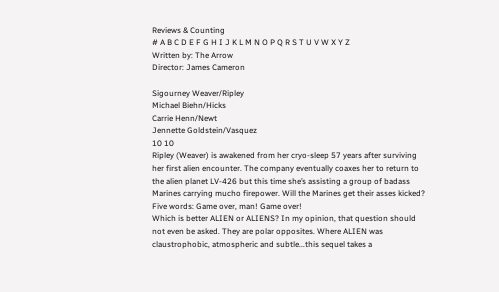Reviews & Counting
# A B C D E F G H I J K L M N O P Q R S T U V W X Y Z
Written by: The Arrow
Director: James Cameron

Sigourney Weaver/Ripley
Michael Biehn/Hicks
Carrie Henn/Newt
Jennette Goldstein/Vasquez
10 10
Ripley (Weaver) is awakened from her cryo-sleep 57 years after surviving her first alien encounter. The company eventually coaxes her to return to the alien planet LV-426 but this time she’s assisting a group of badass Marines carrying mucho firepower. Will the Marines get their asses kicked? Five words: Game over, man! Game over!
Which is better ALIEN or ALIENS? In my opinion, that question should not even be asked. They are polar opposites. Where ALIEN was claustrophobic, atmospheric and subtle...this sequel takes a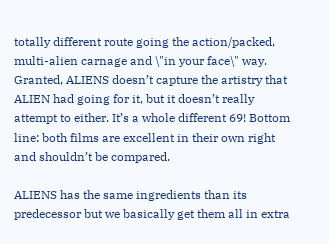totally different route going the action/packed, multi-alien carnage and \"in your face\" way. Granted, ALIENS doesn’t capture the artistry that ALIEN had going for it, but it doesn’t really attempt to either. It’s a whole different 69! Bottom line: both films are excellent in their own right and shouldn’t be compared.

ALIENS has the same ingredients than its predecessor but we basically get them all in extra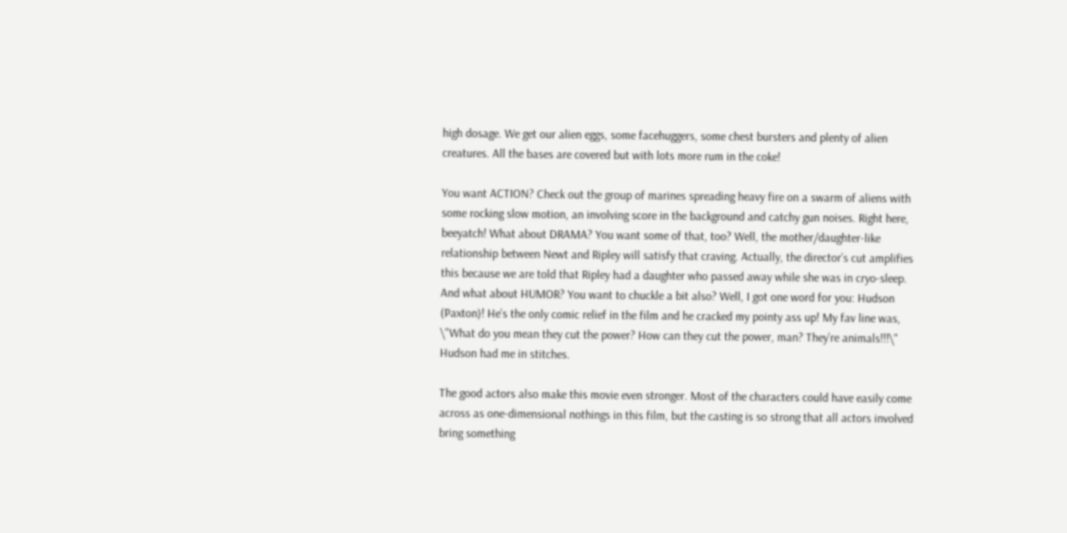high dosage. We get our alien eggs, some facehuggers, some chest bursters and plenty of alien creatures. All the bases are covered but with lots more rum in the coke!

You want ACTION? Check out the group of marines spreading heavy fire on a swarm of aliens with some rocking slow motion, an involving score in the background and catchy gun noises. Right here, beeyatch! What about DRAMA? You want some of that, too? Well, the mother/daughter-like relationship between Newt and Ripley will satisfy that craving. Actually, the director’s cut amplifies this because we are told that Ripley had a daughter who passed away while she was in cryo-sleep. And what about HUMOR? You want to chuckle a bit also? Well, I got one word for you: Hudson (Paxton)! He’s the only comic relief in the film and he cracked my pointy ass up! My fav line was, \"What do you mean they cut the power? How can they cut the power, man? They’re animals!!!\" Hudson had me in stitches.

The good actors also make this movie even stronger. Most of the characters could have easily come across as one-dimensional nothings in this film, but the casting is so strong that all actors involved bring something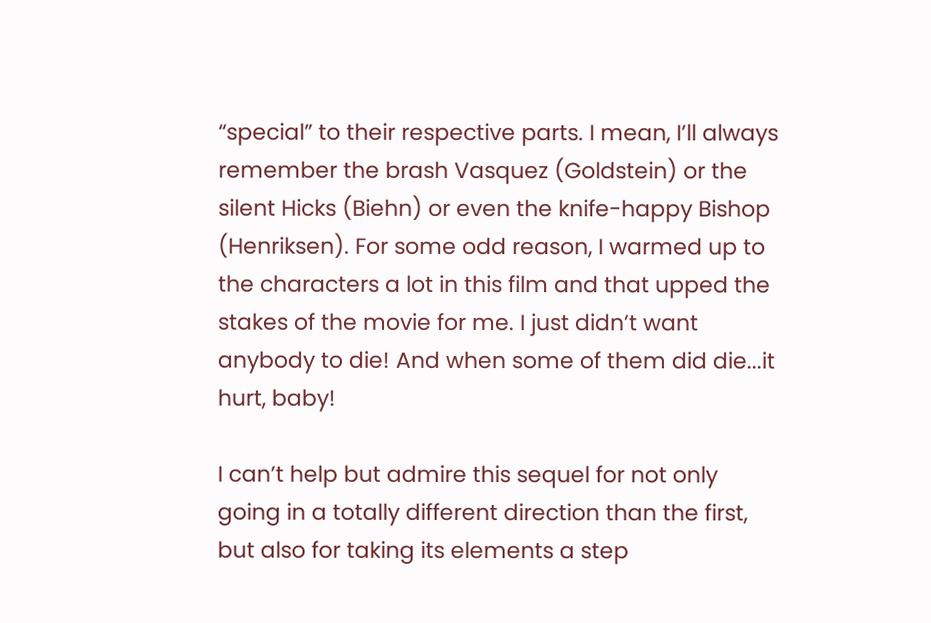“special” to their respective parts. I mean, I’ll always remember the brash Vasquez (Goldstein) or the silent Hicks (Biehn) or even the knife-happy Bishop (Henriksen). For some odd reason, I warmed up to the characters a lot in this film and that upped the stakes of the movie for me. I just didn’t want anybody to die! And when some of them did die...it hurt, baby!

I can’t help but admire this sequel for not only going in a totally different direction than the first, but also for taking its elements a step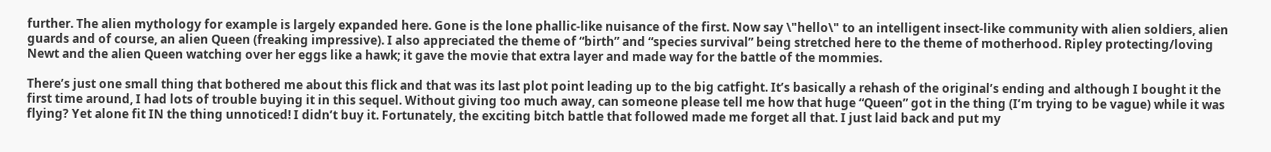further. The alien mythology for example is largely expanded here. Gone is the lone phallic-like nuisance of the first. Now say \"hello\" to an intelligent insect-like community with alien soldiers, alien guards and of course, an alien Queen (freaking impressive). I also appreciated the theme of “birth” and “species survival” being stretched here to the theme of motherhood. Ripley protecting/loving Newt and the alien Queen watching over her eggs like a hawk; it gave the movie that extra layer and made way for the battle of the mommies.

There’s just one small thing that bothered me about this flick and that was its last plot point leading up to the big catfight. It’s basically a rehash of the original’s ending and although I bought it the first time around, I had lots of trouble buying it in this sequel. Without giving too much away, can someone please tell me how that huge “Queen” got in the thing (I’m trying to be vague) while it was flying? Yet alone fit IN the thing unnoticed! I didn’t buy it. Fortunately, the exciting bitch battle that followed made me forget all that. I just laid back and put my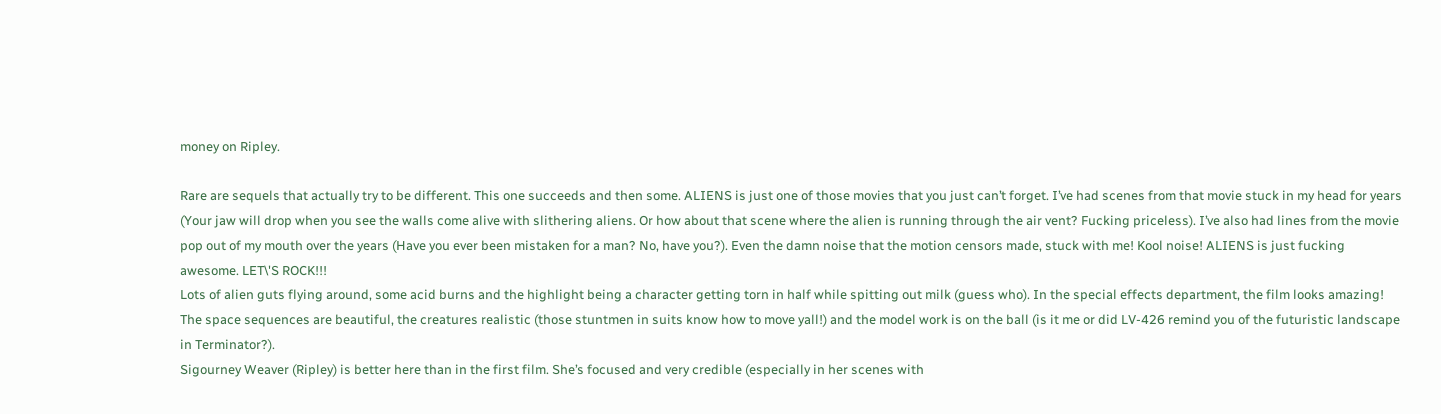money on Ripley.

Rare are sequels that actually try to be different. This one succeeds and then some. ALIENS is just one of those movies that you just can’t forget. I’ve had scenes from that movie stuck in my head for years (Your jaw will drop when you see the walls come alive with slithering aliens. Or how about that scene where the alien is running through the air vent? Fucking priceless). I’ve also had lines from the movie pop out of my mouth over the years (Have you ever been mistaken for a man? No, have you?). Even the damn noise that the motion censors made, stuck with me! Kool noise! ALIENS is just fucking awesome. LET\'S ROCK!!!
Lots of alien guts flying around, some acid burns and the highlight being a character getting torn in half while spitting out milk (guess who). In the special effects department, the film looks amazing! The space sequences are beautiful, the creatures realistic (those stuntmen in suits know how to move yall!) and the model work is on the ball (is it me or did LV-426 remind you of the futuristic landscape in Terminator?).
Sigourney Weaver (Ripley) is better here than in the first film. She’s focused and very credible (especially in her scenes with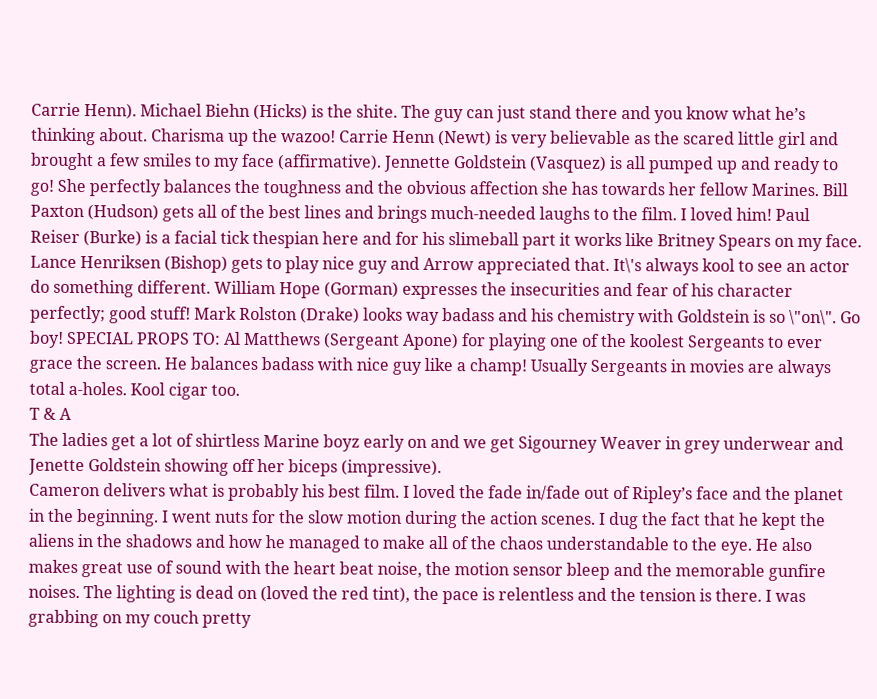Carrie Henn). Michael Biehn (Hicks) is the shite. The guy can just stand there and you know what he’s thinking about. Charisma up the wazoo! Carrie Henn (Newt) is very believable as the scared little girl and brought a few smiles to my face (affirmative). Jennette Goldstein (Vasquez) is all pumped up and ready to go! She perfectly balances the toughness and the obvious affection she has towards her fellow Marines. Bill Paxton (Hudson) gets all of the best lines and brings much-needed laughs to the film. I loved him! Paul Reiser (Burke) is a facial tick thespian here and for his slimeball part it works like Britney Spears on my face. Lance Henriksen (Bishop) gets to play nice guy and Arrow appreciated that. It\'s always kool to see an actor do something different. William Hope (Gorman) expresses the insecurities and fear of his character perfectly; good stuff! Mark Rolston (Drake) looks way badass and his chemistry with Goldstein is so \"on\". Go boy! SPECIAL PROPS TO: Al Matthews (Sergeant Apone) for playing one of the koolest Sergeants to ever grace the screen. He balances badass with nice guy like a champ! Usually Sergeants in movies are always total a-holes. Kool cigar too.
T & A
The ladies get a lot of shirtless Marine boyz early on and we get Sigourney Weaver in grey underwear and Jenette Goldstein showing off her biceps (impressive).
Cameron delivers what is probably his best film. I loved the fade in/fade out of Ripley’s face and the planet in the beginning. I went nuts for the slow motion during the action scenes. I dug the fact that he kept the aliens in the shadows and how he managed to make all of the chaos understandable to the eye. He also makes great use of sound with the heart beat noise, the motion sensor bleep and the memorable gunfire noises. The lighting is dead on (loved the red tint), the pace is relentless and the tension is there. I was grabbing on my couch pretty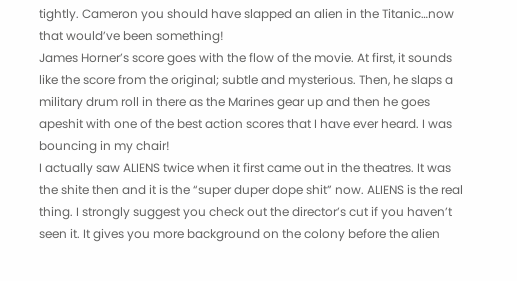tightly. Cameron you should have slapped an alien in the Titanic…now that would’ve been something!
James Horner’s score goes with the flow of the movie. At first, it sounds like the score from the original; subtle and mysterious. Then, he slaps a military drum roll in there as the Marines gear up and then he goes apeshit with one of the best action scores that I have ever heard. I was bouncing in my chair!
I actually saw ALIENS twice when it first came out in the theatres. It was the shite then and it is the “super duper dope shit” now. ALIENS is the real thing. I strongly suggest you check out the director’s cut if you haven’t seen it. It gives you more background on the colony before the alien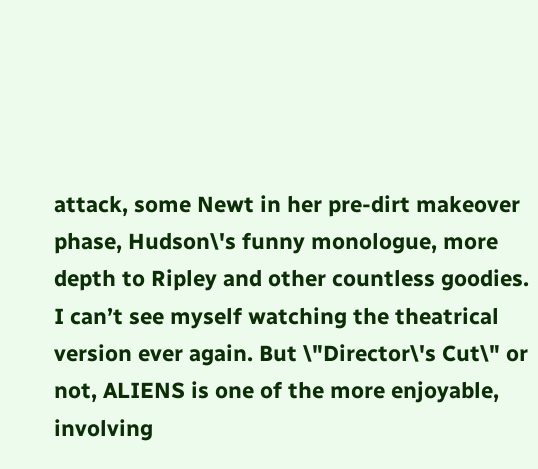attack, some Newt in her pre-dirt makeover phase, Hudson\'s funny monologue, more depth to Ripley and other countless goodies. I can’t see myself watching the theatrical version ever again. But \"Director\'s Cut\" or not, ALIENS is one of the more enjoyable, involving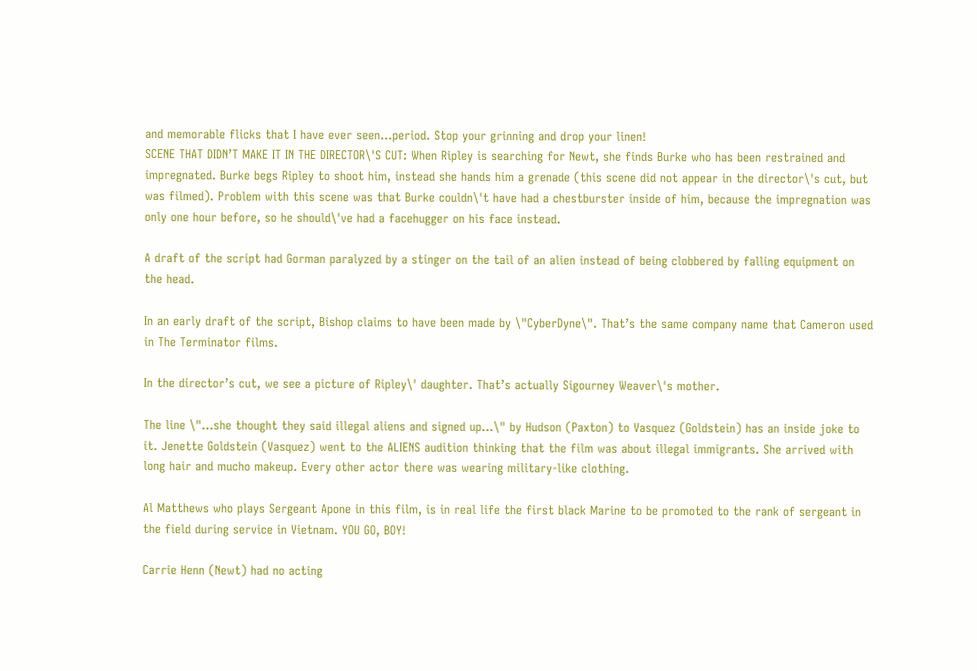and memorable flicks that I have ever seen…period. Stop your grinning and drop your linen!
SCENE THAT DIDN’T MAKE IT IN THE DIRECTOR\'S CUT: When Ripley is searching for Newt, she finds Burke who has been restrained and impregnated. Burke begs Ripley to shoot him, instead she hands him a grenade (this scene did not appear in the director\'s cut, but was filmed). Problem with this scene was that Burke couldn\'t have had a chestburster inside of him, because the impregnation was only one hour before, so he should\'ve had a facehugger on his face instead.

A draft of the script had Gorman paralyzed by a stinger on the tail of an alien instead of being clobbered by falling equipment on the head.

In an early draft of the script, Bishop claims to have been made by \"CyberDyne\". That’s the same company name that Cameron used in The Terminator films.

In the director’s cut, we see a picture of Ripley\' daughter. That’s actually Sigourney Weaver\'s mother.

The line \"…she thought they said illegal aliens and signed up...\" by Hudson (Paxton) to Vasquez (Goldstein) has an inside joke to it. Jenette Goldstein (Vasquez) went to the ALIENS audition thinking that the film was about illegal immigrants. She arrived with long hair and mucho makeup. Every other actor there was wearing military-like clothing.

Al Matthews who plays Sergeant Apone in this film, is in real life the first black Marine to be promoted to the rank of sergeant in the field during service in Vietnam. YOU GO, BOY!

Carrie Henn (Newt) had no acting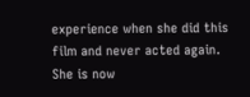experience when she did this film and never acted again. She is now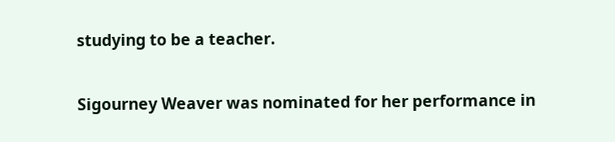studying to be a teacher.

Sigourney Weaver was nominated for her performance in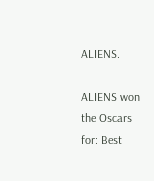ALIENS.

ALIENS won the Oscars for: Best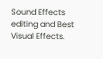Sound Effects editing and Best Visual Effects.